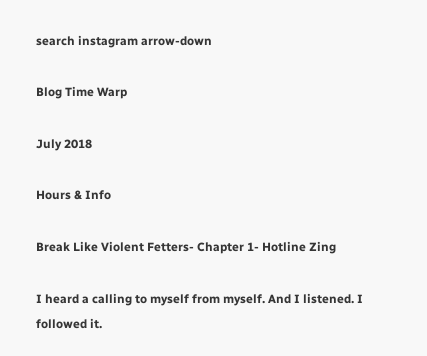search instagram arrow-down

Blog Time Warp

July 2018

Hours & Info

Break Like Violent Fetters- Chapter 1- Hotline Zing

I heard a calling to myself from myself. And I listened. I followed it.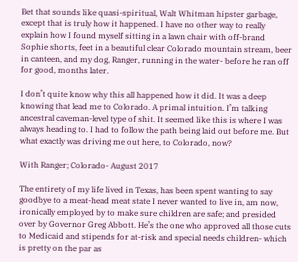Bet that sounds like quasi-spiritual, Walt Whitman hipster garbage, except that is truly how it happened. I have no other way to really explain how I found myself sitting in a lawn chair with off-brand Sophie shorts, feet in a beautiful clear Colorado mountain stream, beer in canteen, and my dog, Ranger, running in the water- before he ran off for good, months later.

I don’t quite know why this all happened how it did. It was a deep knowing that lead me to Colorado. A primal intuition. I’m talking ancestral caveman-level type of shit. It seemed like this is where I was always heading to. I had to follow the path being laid out before me. But what exactly was driving me out here, to Colorado, now?

With Ranger; Colorado- August 2017

The entirety of my life lived in Texas, has been spent wanting to say goodbye to a meat-head meat state I never wanted to live in, am now, ironically employed by to make sure children are safe; and presided over by Governor Greg Abbott. He’s the one who approved all those cuts to Medicaid and stipends for at-risk and special needs children- which is pretty on the par as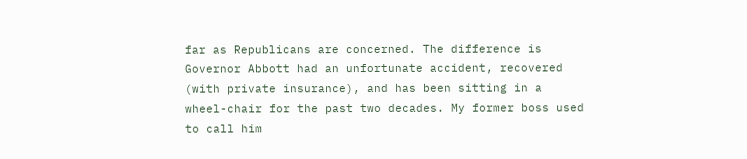far as Republicans are concerned. The difference is Governor Abbott had an unfortunate accident, recovered (with private insurance), and has been sitting in a wheel-chair for the past two decades. My former boss used to call him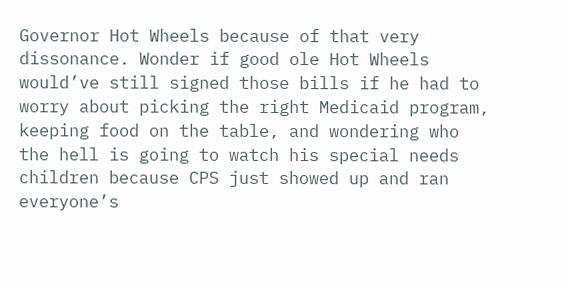Governor Hot Wheels because of that very dissonance. Wonder if good ole Hot Wheels would’ve still signed those bills if he had to worry about picking the right Medicaid program, keeping food on the table, and wondering who the hell is going to watch his special needs children because CPS just showed up and ran everyone’s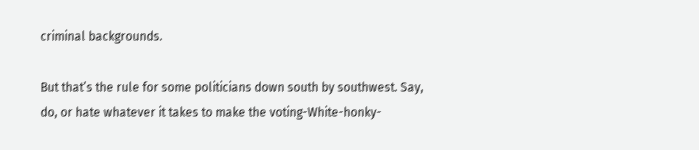criminal backgrounds.

But that’s the rule for some politicians down south by southwest. Say, do, or hate whatever it takes to make the voting-White-honky-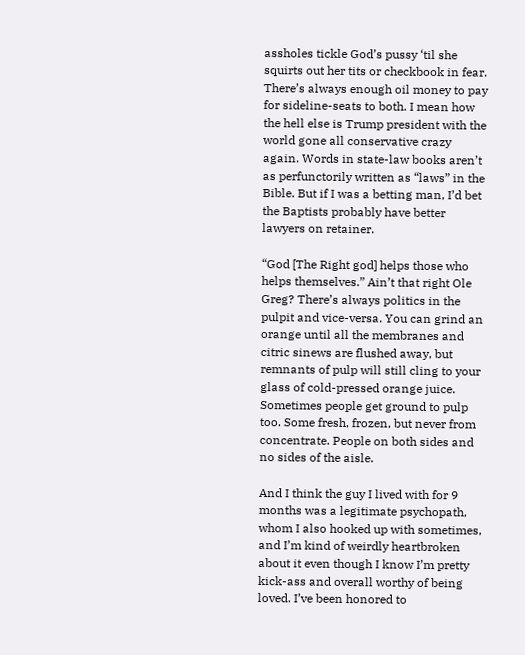assholes tickle God’s pussy ‘til she squirts out her tits or checkbook in fear. There’s always enough oil money to pay for sideline-seats to both. I mean how the hell else is Trump president with the world gone all conservative crazy again. Words in state-law books aren’t as perfunctorily written as “laws” in the Bible. But if I was a betting man, I’d bet the Baptists probably have better lawyers on retainer.

“God [The Right god] helps those who helps themselves.” Ain’t that right Ole Greg? There’s always politics in the pulpit and vice-versa. You can grind an orange until all the membranes and citric sinews are flushed away, but remnants of pulp will still cling to your glass of cold-pressed orange juice. Sometimes people get ground to pulp too. Some fresh, frozen, but never from concentrate. People on both sides and no sides of the aisle.

And I think the guy I lived with for 9 months was a legitimate psychopath, whom I also hooked up with sometimes, and I’m kind of weirdly heartbroken about it even though I know I’m pretty kick-ass and overall worthy of being loved. I’ve been honored to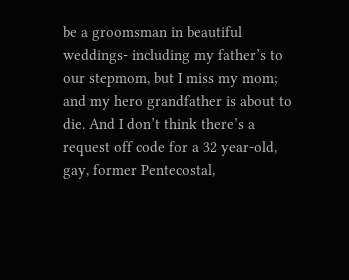be a groomsman in beautiful weddings- including my father’s to our stepmom, but I miss my mom; and my hero grandfather is about to die. And I don’t think there’s a request off code for a 32 year-old, gay, former Pentecostal,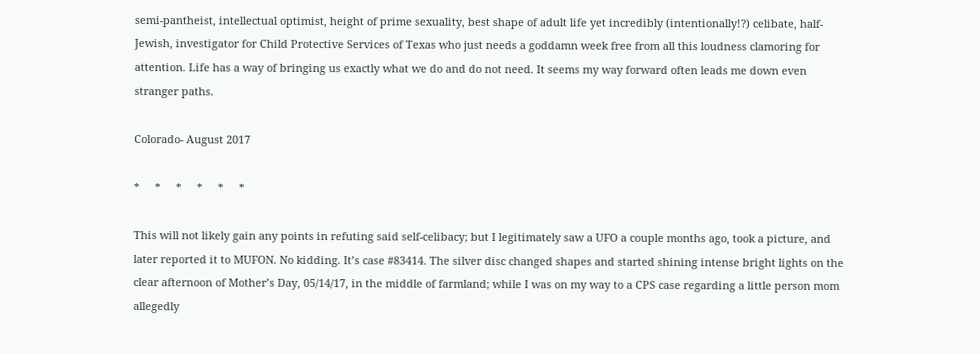semi-pantheist, intellectual optimist, height of prime sexuality, best shape of adult life yet incredibly (intentionally!?) celibate, half-Jewish, investigator for Child Protective Services of Texas who just needs a goddamn week free from all this loudness clamoring for attention. Life has a way of bringing us exactly what we do and do not need. It seems my way forward often leads me down even stranger paths.

Colorado- August 2017

*     *     *     *     *     *

This will not likely gain any points in refuting said self-celibacy; but I legitimately saw a UFO a couple months ago, took a picture, and later reported it to MUFON. No kidding. It’s case #83414. The silver disc changed shapes and started shining intense bright lights on the clear afternoon of Mother’s Day, 05/14/17, in the middle of farmland; while I was on my way to a CPS case regarding a little person mom allegedly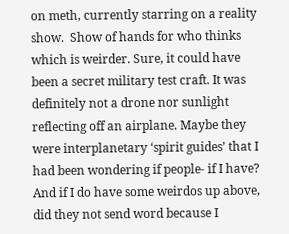on meth, currently starring on a reality show.  Show of hands for who thinks which is weirder. Sure, it could have been a secret military test craft. It was definitely not a drone nor sunlight reflecting off an airplane. Maybe they were interplanetary ‘spirit guides’ that I had been wondering if people- if I have? And if I do have some weirdos up above, did they not send word because I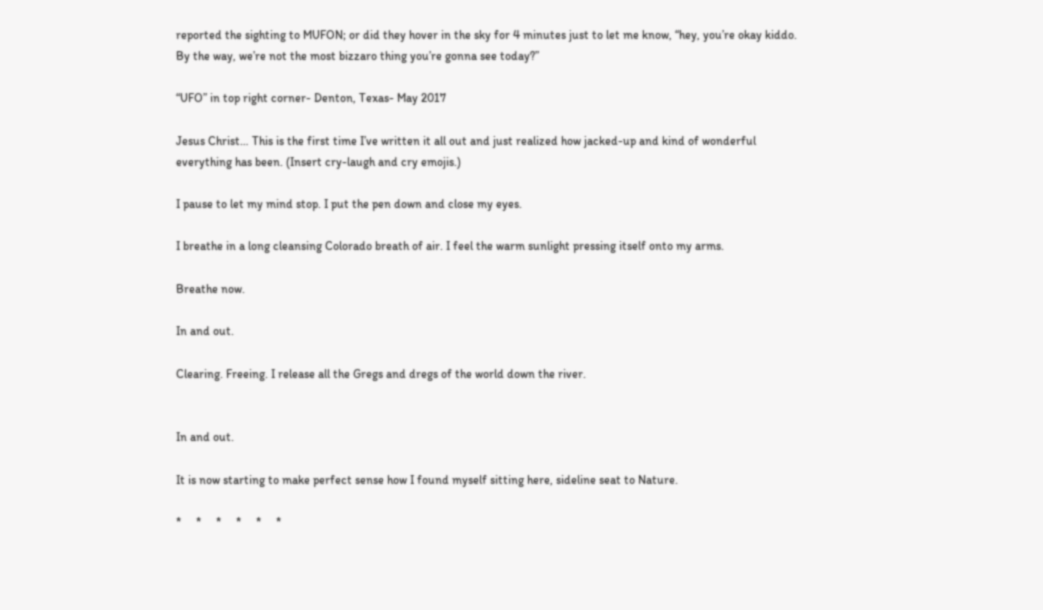reported the sighting to MUFON; or did they hover in the sky for 4 minutes just to let me know, “hey, you’re okay kiddo. By the way, we’re not the most bizzaro thing you’re gonna see today?”

“UFO” in top right corner- Denton, Texas- May 2017

Jesus Christ… This is the first time I’ve written it all out and just realized how jacked-up and kind of wonderful everything has been. (Insert cry-laugh and cry emojis.)

I pause to let my mind stop. I put the pen down and close my eyes.

I breathe in a long cleansing Colorado breath of air. I feel the warm sunlight pressing itself onto my arms.

Breathe now.

In and out.

Clearing. Freeing. I release all the Gregs and dregs of the world down the river.


In and out.

It is now starting to make perfect sense how I found myself sitting here, sideline seat to Nature.

*     *     *     *     *     *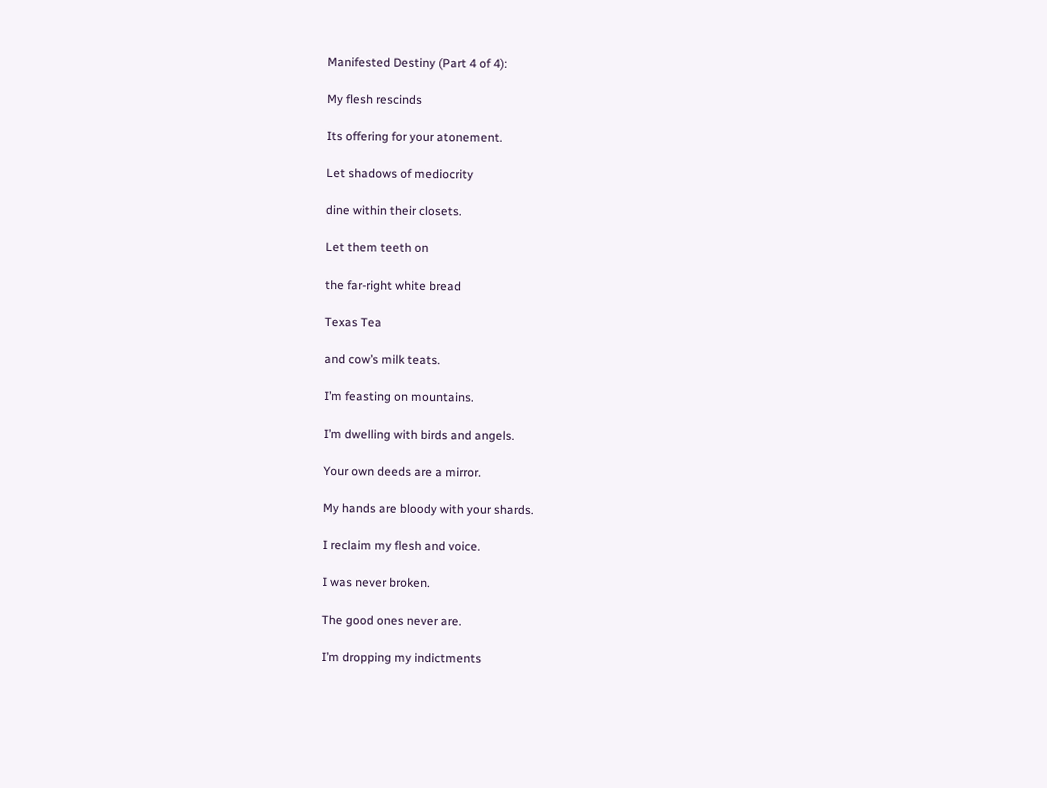Manifested Destiny (Part 4 of 4):

My flesh rescinds

Its offering for your atonement.

Let shadows of mediocrity

dine within their closets.

Let them teeth on

the far-right white bread

Texas Tea

and cow’s milk teats.

I’m feasting on mountains.

I’m dwelling with birds and angels.

Your own deeds are a mirror.

My hands are bloody with your shards.

I reclaim my flesh and voice.

I was never broken.

The good ones never are.

I’m dropping my indictments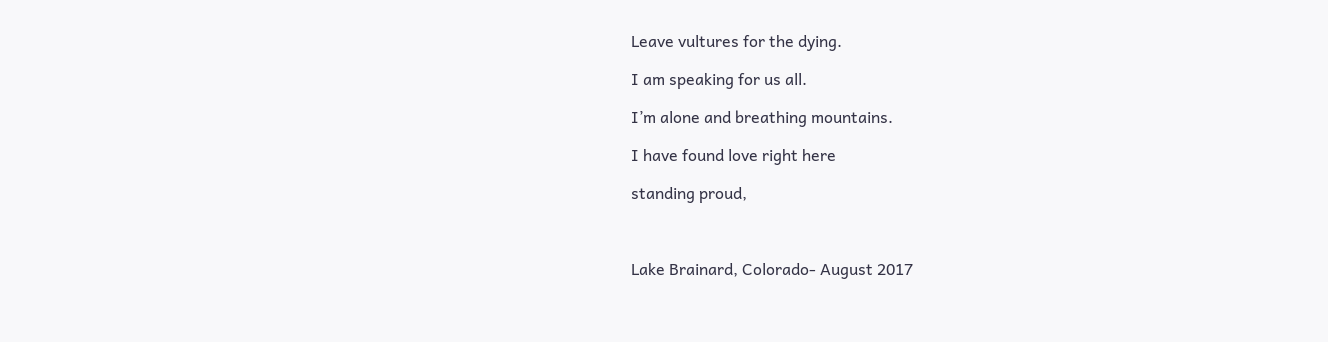Leave vultures for the dying.

I am speaking for us all.

I’m alone and breathing mountains.

I have found love right here

standing proud,



Lake Brainard, Colorado- August 2017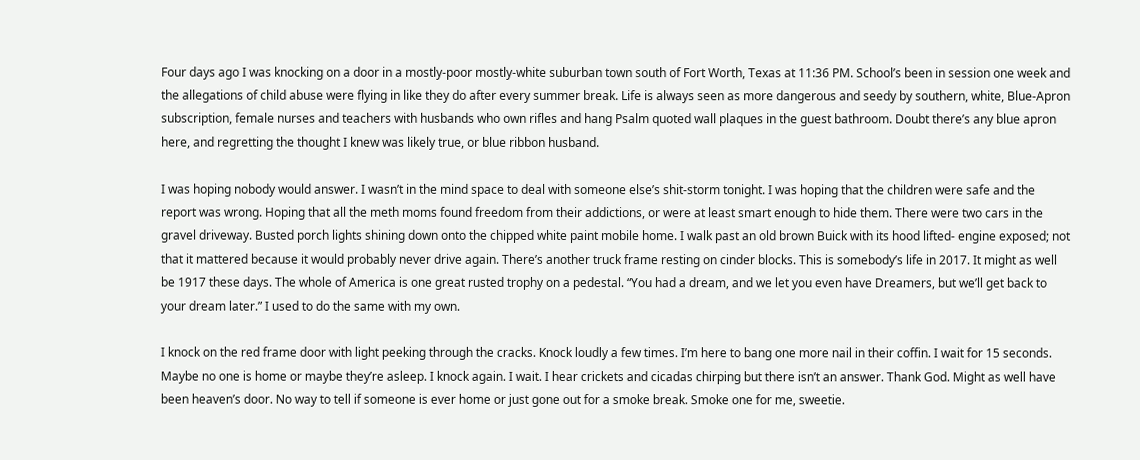Four days ago I was knocking on a door in a mostly-poor mostly-white suburban town south of Fort Worth, Texas at 11:36 PM. School’s been in session one week and the allegations of child abuse were flying in like they do after every summer break. Life is always seen as more dangerous and seedy by southern, white, Blue-Apron subscription, female nurses and teachers with husbands who own rifles and hang Psalm quoted wall plaques in the guest bathroom. Doubt there’s any blue apron here, and regretting the thought I knew was likely true, or blue ribbon husband.

I was hoping nobody would answer. I wasn’t in the mind space to deal with someone else’s shit-storm tonight. I was hoping that the children were safe and the report was wrong. Hoping that all the meth moms found freedom from their addictions, or were at least smart enough to hide them. There were two cars in the gravel driveway. Busted porch lights shining down onto the chipped white paint mobile home. I walk past an old brown Buick with its hood lifted- engine exposed; not that it mattered because it would probably never drive again. There’s another truck frame resting on cinder blocks. This is somebody’s life in 2017. It might as well be 1917 these days. The whole of America is one great rusted trophy on a pedestal. “You had a dream, and we let you even have Dreamers, but we’ll get back to your dream later.” I used to do the same with my own.

I knock on the red frame door with light peeking through the cracks. Knock loudly a few times. I’m here to bang one more nail in their coffin. I wait for 15 seconds. Maybe no one is home or maybe they’re asleep. I knock again. I wait. I hear crickets and cicadas chirping but there isn’t an answer. Thank God. Might as well have been heaven’s door. No way to tell if someone is ever home or just gone out for a smoke break. Smoke one for me, sweetie.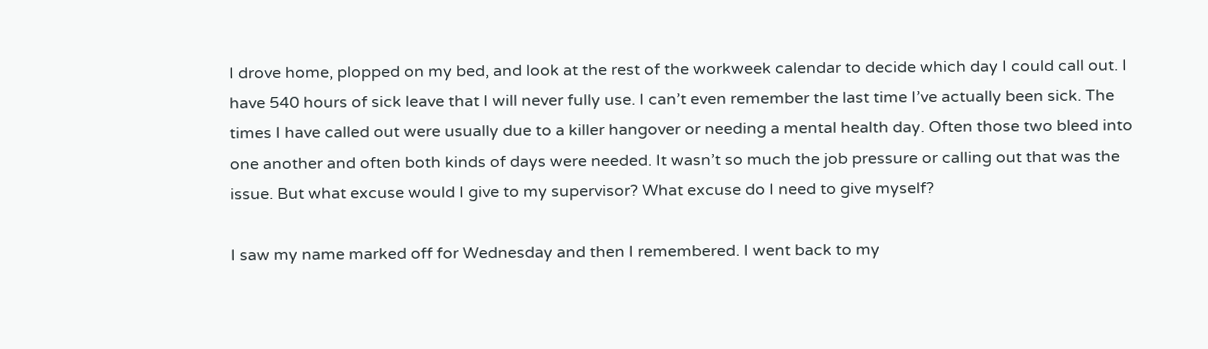I drove home, plopped on my bed, and look at the rest of the workweek calendar to decide which day I could call out. I have 540 hours of sick leave that I will never fully use. I can’t even remember the last time I’ve actually been sick. The times I have called out were usually due to a killer hangover or needing a mental health day. Often those two bleed into one another and often both kinds of days were needed. It wasn’t so much the job pressure or calling out that was the issue. But what excuse would I give to my supervisor? What excuse do I need to give myself?

I saw my name marked off for Wednesday and then I remembered. I went back to my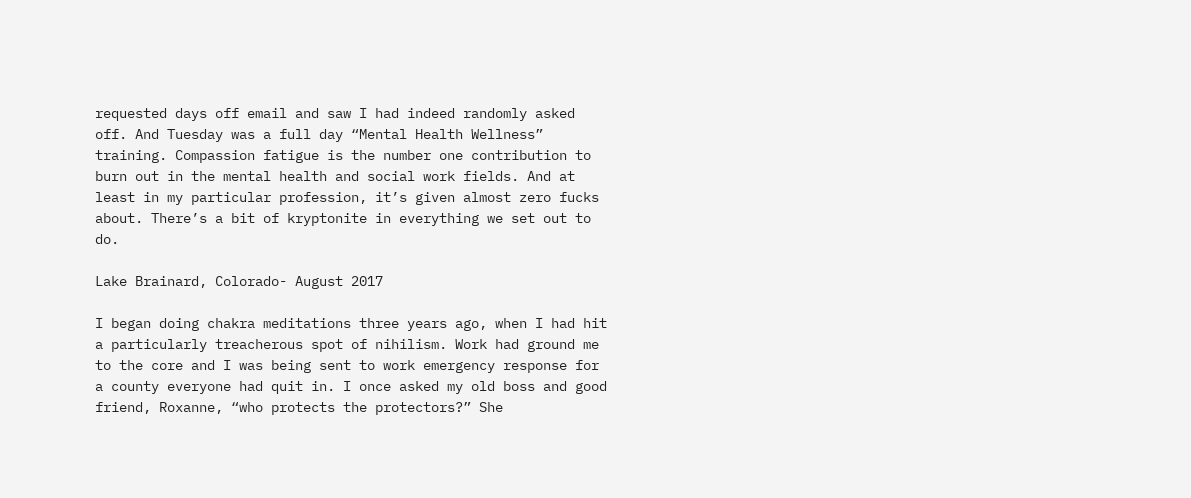requested days off email and saw I had indeed randomly asked off. And Tuesday was a full day “Mental Health Wellness” training. Compassion fatigue is the number one contribution to burn out in the mental health and social work fields. And at least in my particular profession, it’s given almost zero fucks about. There’s a bit of kryptonite in everything we set out to do.

Lake Brainard, Colorado- August 2017

I began doing chakra meditations three years ago, when I had hit a particularly treacherous spot of nihilism. Work had ground me to the core and I was being sent to work emergency response for a county everyone had quit in. I once asked my old boss and good friend, Roxanne, “who protects the protectors?” She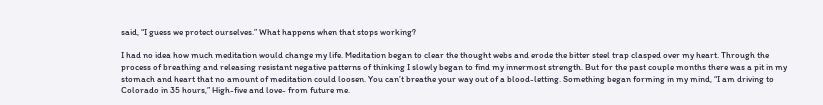said, “I guess we protect ourselves.” What happens when that stops working?

I had no idea how much meditation would change my life. Meditation began to clear the thought webs and erode the bitter steel trap clasped over my heart. Through the process of breathing and releasing resistant negative patterns of thinking I slowly began to find my innermost strength. But for the past couple months there was a pit in my stomach and heart that no amount of meditation could loosen. You can’t breathe your way out of a blood-letting. Something began forming in my mind, “I am driving to Colorado in 35 hours,” High-five and love- from future me.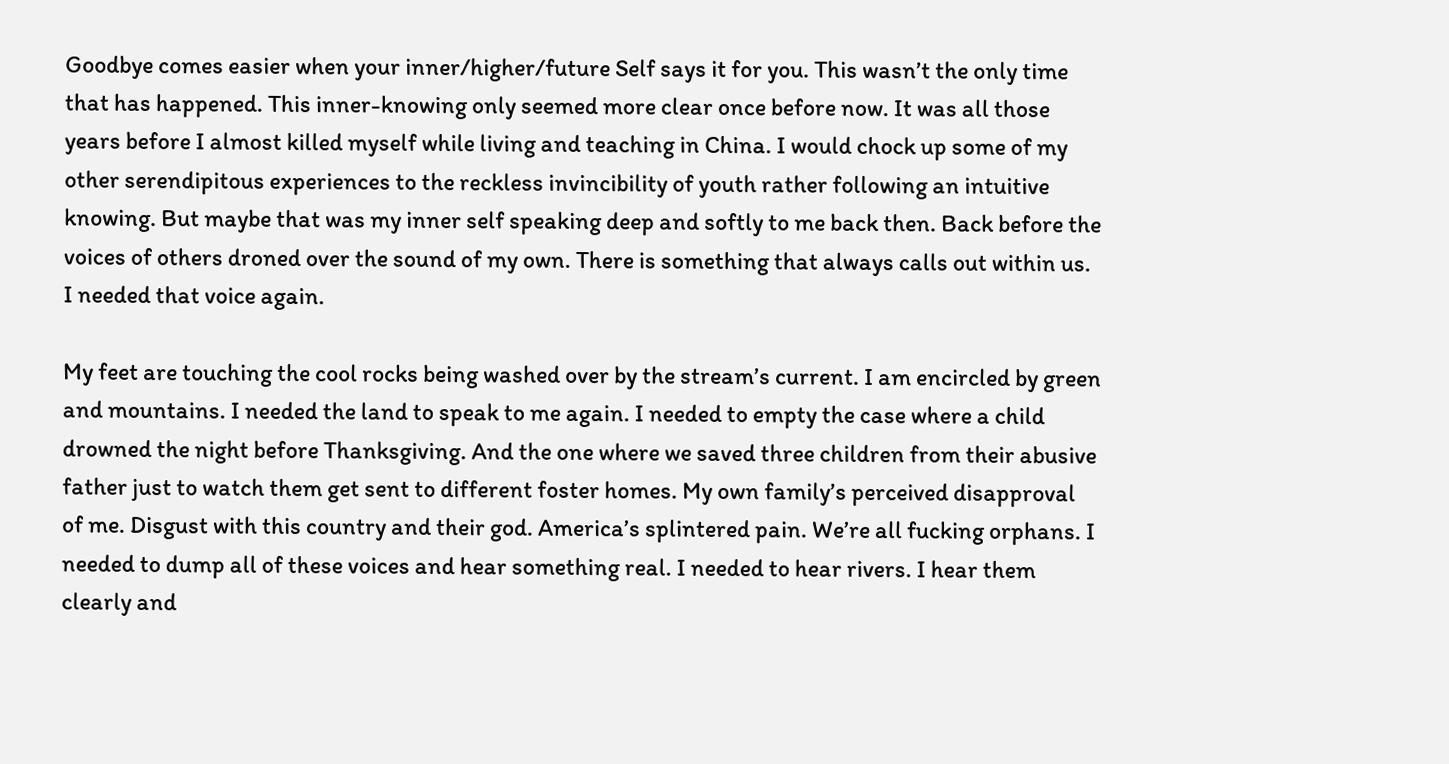Goodbye comes easier when your inner/higher/future Self says it for you. This wasn’t the only time that has happened. This inner-knowing only seemed more clear once before now. It was all those years before I almost killed myself while living and teaching in China. I would chock up some of my other serendipitous experiences to the reckless invincibility of youth rather following an intuitive knowing. But maybe that was my inner self speaking deep and softly to me back then. Back before the voices of others droned over the sound of my own. There is something that always calls out within us. I needed that voice again.

My feet are touching the cool rocks being washed over by the stream’s current. I am encircled by green and mountains. I needed the land to speak to me again. I needed to empty the case where a child drowned the night before Thanksgiving. And the one where we saved three children from their abusive father just to watch them get sent to different foster homes. My own family’s perceived disapproval of me. Disgust with this country and their god. America’s splintered pain. We’re all fucking orphans. I needed to dump all of these voices and hear something real. I needed to hear rivers. I hear them clearly and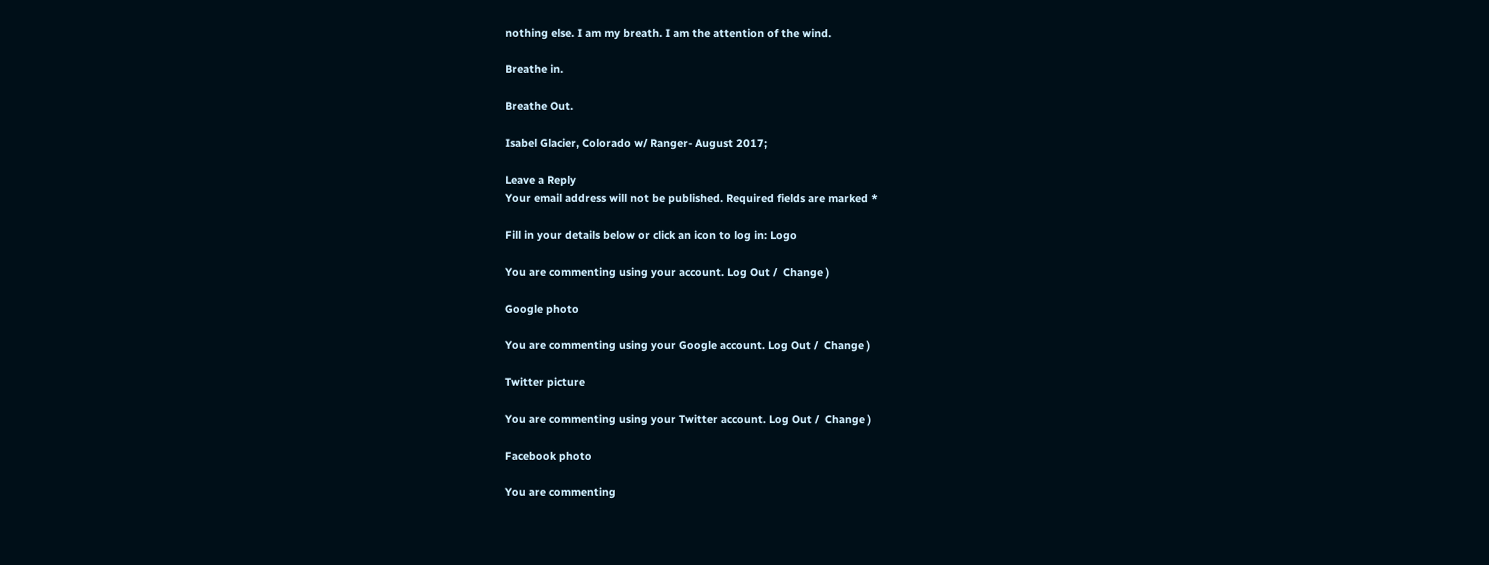nothing else. I am my breath. I am the attention of the wind.

Breathe in.

Breathe Out.

Isabel Glacier, Colorado w/ Ranger- August 2017;

Leave a Reply
Your email address will not be published. Required fields are marked *

Fill in your details below or click an icon to log in: Logo

You are commenting using your account. Log Out /  Change )

Google photo

You are commenting using your Google account. Log Out /  Change )

Twitter picture

You are commenting using your Twitter account. Log Out /  Change )

Facebook photo

You are commenting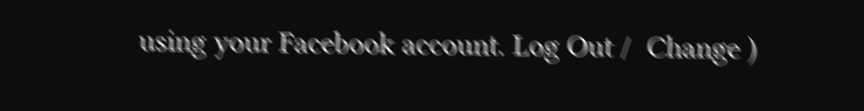using your Facebook account. Log Out /  Change )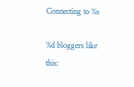Connecting to %s

%d bloggers like this: